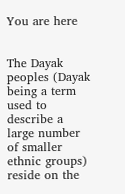You are here


The Dayak peoples (Dayak being a term used to describe a large number of smaller ethnic groups) reside on the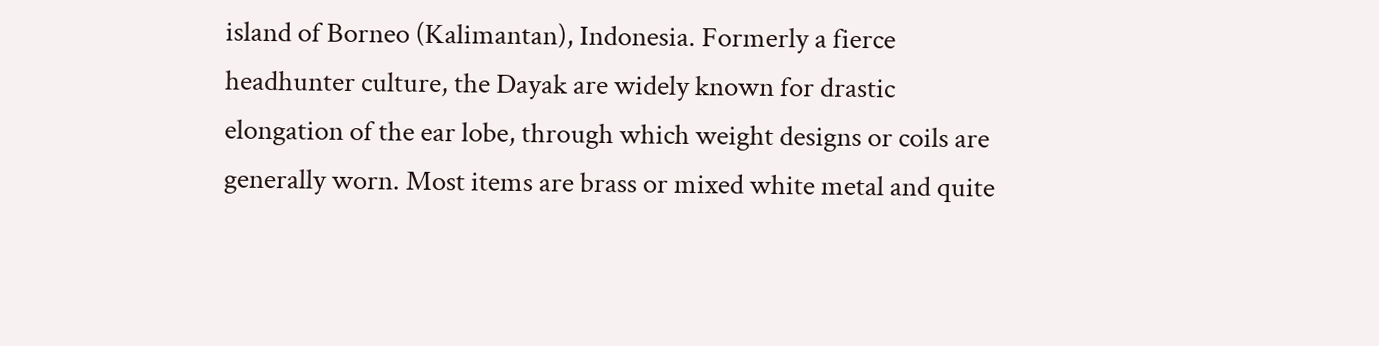island of Borneo (Kalimantan), Indonesia. Formerly a fierce headhunter culture, the Dayak are widely known for drastic elongation of the ear lobe, through which weight designs or coils are generally worn. Most items are brass or mixed white metal and quite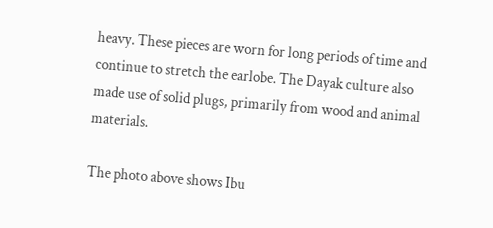heavy. These pieces are worn for long periods of time and continue to stretch the earlobe. The Dayak culture also made use of solid plugs, primarily from wood and animal materials.

The photo above shows Ibu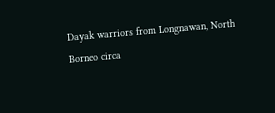Dayak warriors from Longnawan, North Borneo circa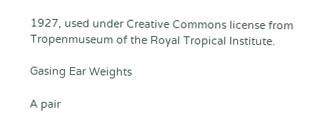1927, used under Creative Commons license from Tropenmuseum of the Royal Tropical Institute.

Gasing Ear Weights

A pair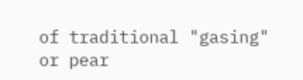of traditional "gasing" or pear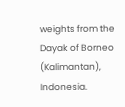weights from the Dayak of Borneo (Kalimantan), Indonesia.